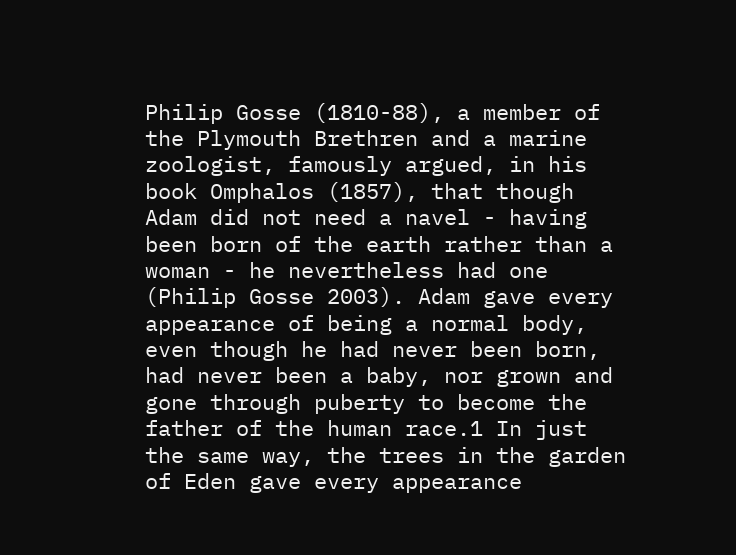Philip Gosse (1810-88), a member of the Plymouth Brethren and a marine zoologist, famously argued, in his book Omphalos (1857), that though Adam did not need a navel - having been born of the earth rather than a woman - he nevertheless had one (Philip Gosse 2003). Adam gave every appearance of being a normal body, even though he had never been born, had never been a baby, nor grown and gone through puberty to become the father of the human race.1 In just the same way, the trees in the garden of Eden gave every appearance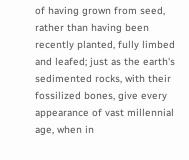of having grown from seed, rather than having been recently planted, fully limbed and leafed; just as the earth's sedimented rocks, with their fossilized bones, give every appearance of vast millennial age, when in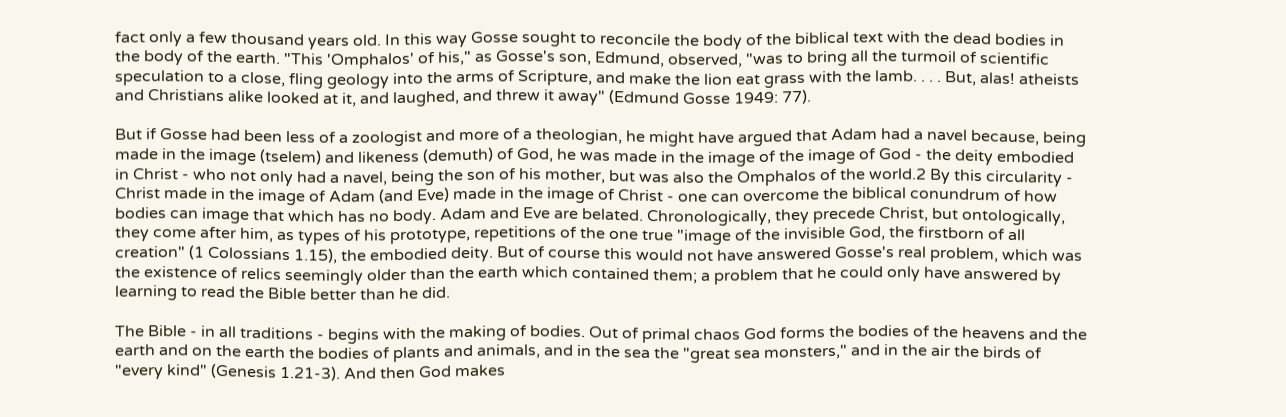fact only a few thousand years old. In this way Gosse sought to reconcile the body of the biblical text with the dead bodies in the body of the earth. "This 'Omphalos' of his," as Gosse's son, Edmund, observed, "was to bring all the turmoil of scientific speculation to a close, fling geology into the arms of Scripture, and make the lion eat grass with the lamb. . . . But, alas! atheists and Christians alike looked at it, and laughed, and threw it away" (Edmund Gosse 1949: 77).

But if Gosse had been less of a zoologist and more of a theologian, he might have argued that Adam had a navel because, being made in the image (tselem) and likeness (demuth) of God, he was made in the image of the image of God - the deity embodied in Christ - who not only had a navel, being the son of his mother, but was also the Omphalos of the world.2 By this circularity - Christ made in the image of Adam (and Eve) made in the image of Christ - one can overcome the biblical conundrum of how bodies can image that which has no body. Adam and Eve are belated. Chronologically, they precede Christ, but ontologically, they come after him, as types of his prototype, repetitions of the one true "image of the invisible God, the firstborn of all creation" (1 Colossians 1.15), the embodied deity. But of course this would not have answered Gosse's real problem, which was the existence of relics seemingly older than the earth which contained them; a problem that he could only have answered by learning to read the Bible better than he did.

The Bible - in all traditions - begins with the making of bodies. Out of primal chaos God forms the bodies of the heavens and the earth and on the earth the bodies of plants and animals, and in the sea the "great sea monsters," and in the air the birds of "every kind" (Genesis 1.21-3). And then God makes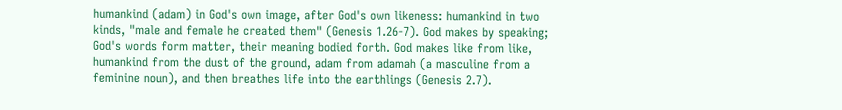humankind (adam) in God's own image, after God's own likeness: humankind in two kinds, "male and female he created them" (Genesis 1.26-7). God makes by speaking; God's words form matter, their meaning bodied forth. God makes like from like, humankind from the dust of the ground, adam from adamah (a masculine from a feminine noun), and then breathes life into the earthlings (Genesis 2.7).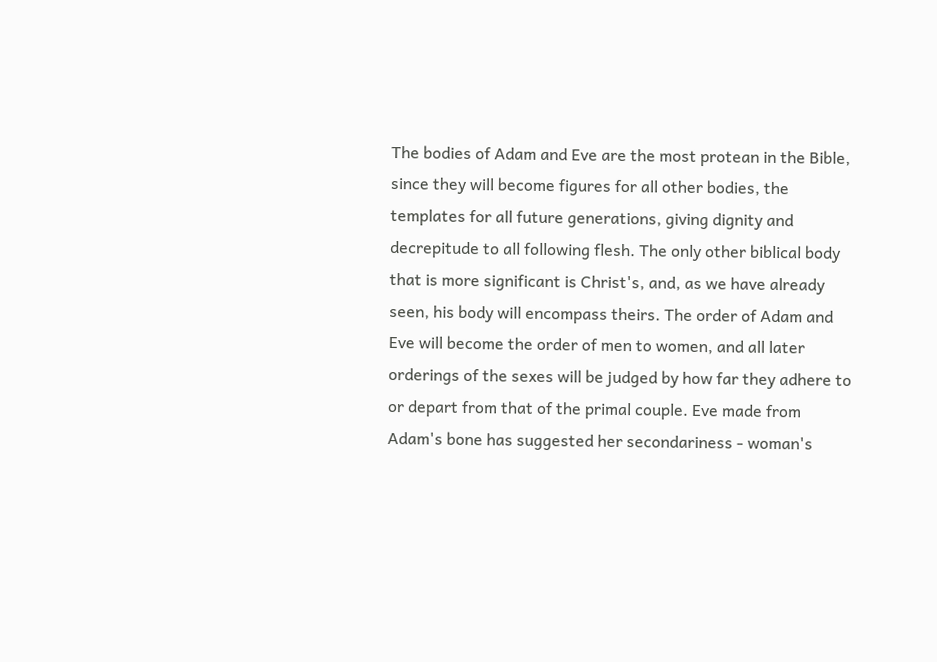The bodies of Adam and Eve are the most protean in the Bible, since they will become figures for all other bodies, the templates for all future generations, giving dignity and decrepitude to all following flesh. The only other biblical body that is more significant is Christ's, and, as we have already seen, his body will encompass theirs. The order of Adam and Eve will become the order of men to women, and all later orderings of the sexes will be judged by how far they adhere to or depart from that of the primal couple. Eve made from Adam's bone has suggested her secondariness - woman's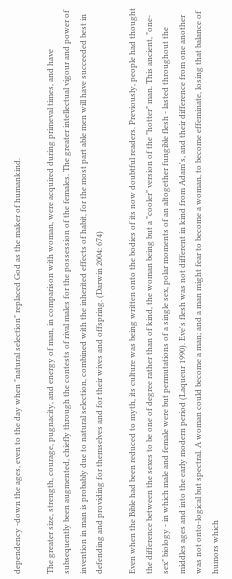dependency -down the ages, even to the day when "natural selection" replaced God as the maker of humankind.

The greater size, strength, courage, pugnacity, and energy of man, in comparison with woman, were acquired during primeval times, and have subsequently been augmented, chiefly through the contests of rival males for the possession of the females. The greater intellectual vigour and power of invention in man is probably due to natural selection, combined with the inherited effects of habit, for the most part able men will have succeeded best in defending and providing for themselves and for their wives and offspring. (Darwin 2004: 674)

Even when the Bible had been reduced to myth, its culture was being written onto the bodies of its now doubtful readers. Previously, people had thought the difference between the sexes to be one of degree rather than of kind, the woman being but a "cooler" version of the "hotter" man. This ancient, "one-sex" biology - in which male and female were but permutations of a single sex, polar moments of an altogether fungible flesh - lasted throughout the middles ages and into the early modern period (Laqueur 1990). Eve's flesh was not different in kind from Adam's, and their difference from one another was not onto-logical but spectral. A woman could become a man; and a man might fear to become a woman, to become effeminate, losing that balance of humors which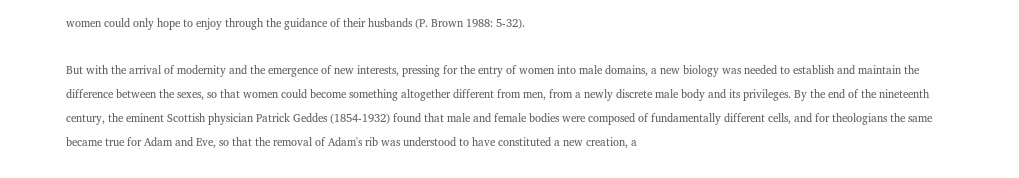women could only hope to enjoy through the guidance of their husbands (P. Brown 1988: 5-32).

But with the arrival of modernity and the emergence of new interests, pressing for the entry of women into male domains, a new biology was needed to establish and maintain the difference between the sexes, so that women could become something altogether different from men, from a newly discrete male body and its privileges. By the end of the nineteenth century, the eminent Scottish physician Patrick Geddes (1854-1932) found that male and female bodies were composed of fundamentally different cells, and for theologians the same became true for Adam and Eve, so that the removal of Adam's rib was understood to have constituted a new creation, a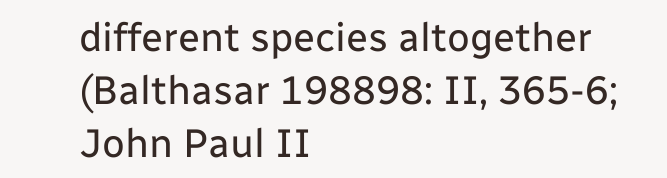different species altogether (Balthasar 198898: II, 365-6; John Paul II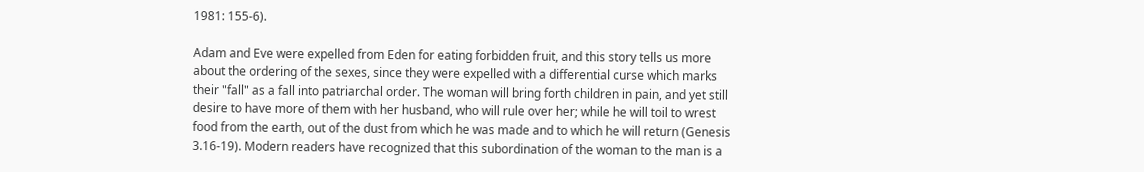1981: 155-6).

Adam and Eve were expelled from Eden for eating forbidden fruit, and this story tells us more about the ordering of the sexes, since they were expelled with a differential curse which marks their "fall" as a fall into patriarchal order. The woman will bring forth children in pain, and yet still desire to have more of them with her husband, who will rule over her; while he will toil to wrest food from the earth, out of the dust from which he was made and to which he will return (Genesis 3.16-19). Modern readers have recognized that this subordination of the woman to the man is a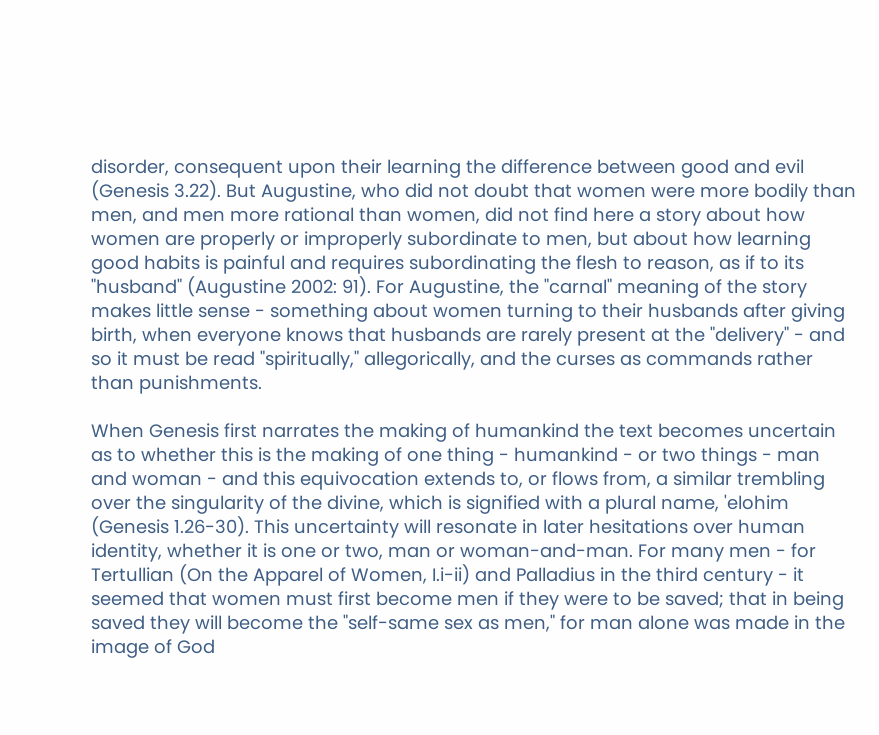disorder, consequent upon their learning the difference between good and evil (Genesis 3.22). But Augustine, who did not doubt that women were more bodily than men, and men more rational than women, did not find here a story about how women are properly or improperly subordinate to men, but about how learning good habits is painful and requires subordinating the flesh to reason, as if to its "husband" (Augustine 2002: 91). For Augustine, the "carnal" meaning of the story makes little sense - something about women turning to their husbands after giving birth, when everyone knows that husbands are rarely present at the "delivery" - and so it must be read "spiritually," allegorically, and the curses as commands rather than punishments.

When Genesis first narrates the making of humankind the text becomes uncertain as to whether this is the making of one thing - humankind - or two things - man and woman - and this equivocation extends to, or flows from, a similar trembling over the singularity of the divine, which is signified with a plural name, 'elohim (Genesis 1.26-30). This uncertainty will resonate in later hesitations over human identity, whether it is one or two, man or woman-and-man. For many men - for Tertullian (On the Apparel of Women, I.i-ii) and Palladius in the third century - it seemed that women must first become men if they were to be saved; that in being saved they will become the "self-same sex as men," for man alone was made in the image of God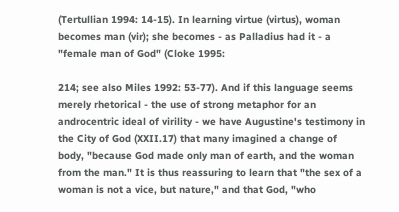(Tertullian 1994: 14-15). In learning virtue (virtus), woman becomes man (vir); she becomes - as Palladius had it - a "female man of God" (Cloke 1995:

214; see also Miles 1992: 53-77). And if this language seems merely rhetorical - the use of strong metaphor for an androcentric ideal of virility - we have Augustine's testimony in the City of God (XXII.17) that many imagined a change of body, "because God made only man of earth, and the woman from the man." It is thus reassuring to learn that "the sex of a woman is not a vice, but nature," and that God, "who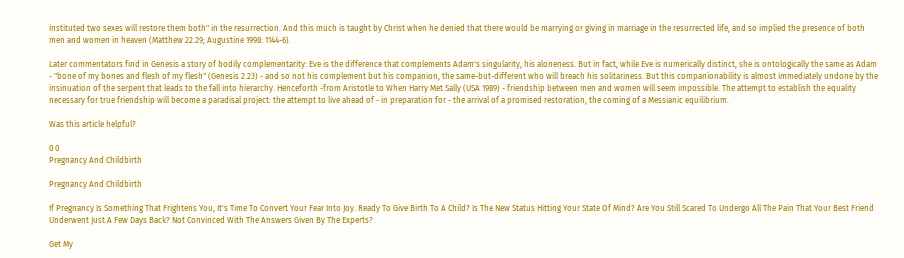instituted two sexes will restore them both" in the resurrection. And this much is taught by Christ when he denied that there would be marrying or giving in marriage in the resurrected life, and so implied the presence of both men and women in heaven (Matthew 22.29; Augustine 1998: 1144-6).

Later commentators find in Genesis a story of bodily complementarity: Eve is the difference that complements Adam's singularity, his aloneness. But in fact, while Eve is numerically distinct, she is ontologically the same as Adam - "bone of my bones and flesh of my flesh" (Genesis 2.23) - and so not his complement but his companion, the same-but-different who will breach his solitariness. But this companionability is almost immediately undone by the insinuation of the serpent that leads to the fall into hierarchy. Henceforth -from Aristotle to When Harry Met Sally (USA 1989) - friendship between men and women will seem impossible. The attempt to establish the equality necessary for true friendship will become a paradisal project: the attempt to live ahead of - in preparation for - the arrival of a promised restoration, the coming of a Messianic equilibrium.

Was this article helpful?

0 0
Pregnancy And Childbirth

Pregnancy And Childbirth

If Pregnancy Is Something That Frightens You, It's Time To Convert Your Fear Into Joy. Ready To Give Birth To A Child? Is The New Status Hitting Your State Of Mind? Are You Still Scared To Undergo All The Pain That Your Best Friend Underwent Just A Few Days Back? Not Convinced With The Answers Given By The Experts?

Get My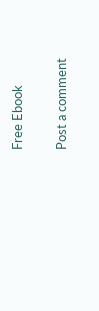Free Ebook

Post a comment